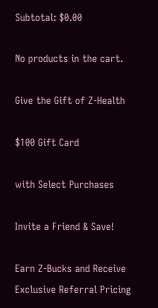Subtotal: $0.00

No products in the cart.

Give the Gift of Z-Health

$100 Gift Card

with Select Purchases

Invite a Friend & Save!

Earn Z-Bucks and Receive Exclusive Referral Pricing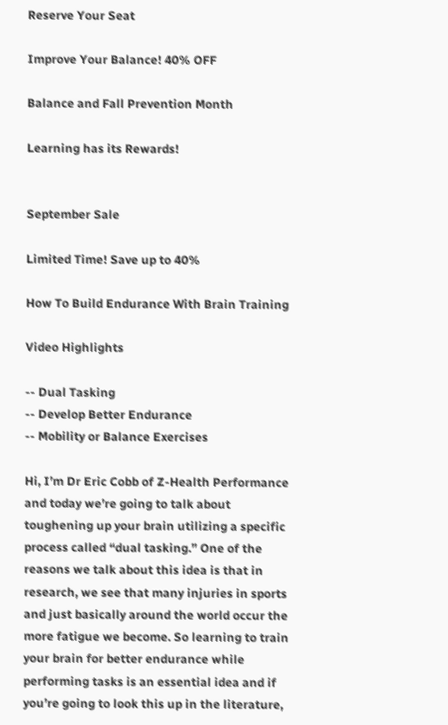Reserve Your Seat

Improve Your Balance! 40% OFF

Balance and Fall Prevention Month

Learning has its Rewards!


September Sale

Limited Time! Save up to 40%

How To Build Endurance With Brain Training

Video Highlights

-- Dual Tasking
-- Develop Better Endurance
-- Mobility or Balance Exercises

Hi, I’m Dr Eric Cobb of Z-Health Performance and today we’re going to talk about toughening up your brain utilizing a specific process called “dual tasking.” One of the reasons we talk about this idea is that in research, we see that many injuries in sports and just basically around the world occur the more fatigue we become. So learning to train your brain for better endurance while performing tasks is an essential idea and if you’re going to look this up in the literature,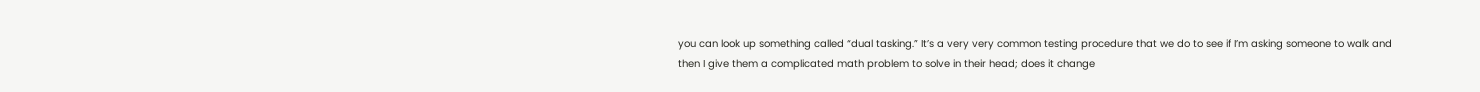you can look up something called “dual tasking.” It’s a very very common testing procedure that we do to see if I’m asking someone to walk and then I give them a complicated math problem to solve in their head; does it change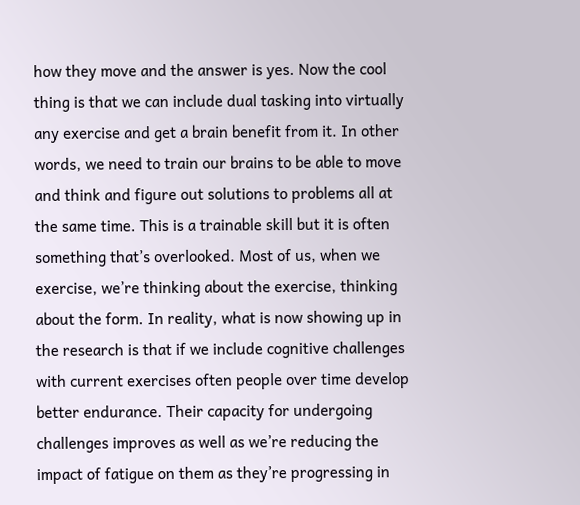how they move and the answer is yes. Now the cool thing is that we can include dual tasking into virtually any exercise and get a brain benefit from it. In other words, we need to train our brains to be able to move and think and figure out solutions to problems all at the same time. This is a trainable skill but it is often something that’s overlooked. Most of us, when we exercise, we’re thinking about the exercise, thinking about the form. In reality, what is now showing up in the research is that if we include cognitive challenges with current exercises often people over time develop better endurance. Their capacity for undergoing challenges improves as well as we’re reducing the impact of fatigue on them as they’re progressing in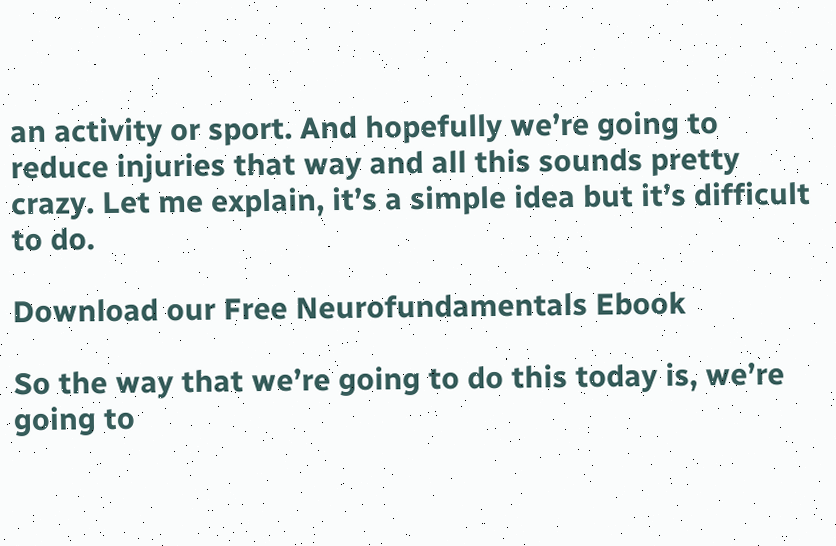an activity or sport. And hopefully we’re going to reduce injuries that way and all this sounds pretty crazy. Let me explain, it’s a simple idea but it’s difficult to do.

Download our Free Neurofundamentals Ebook

So the way that we’re going to do this today is, we’re going to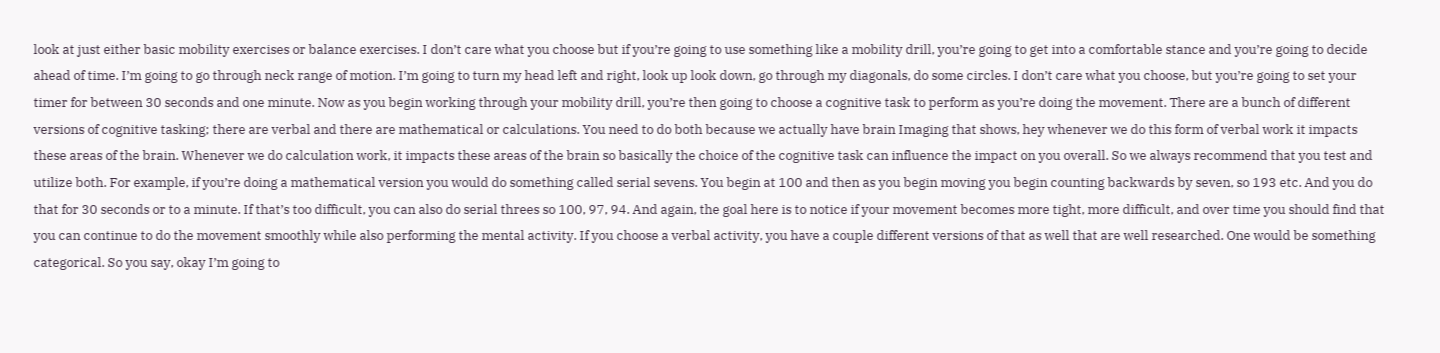look at just either basic mobility exercises or balance exercises. I don’t care what you choose but if you’re going to use something like a mobility drill, you’re going to get into a comfortable stance and you’re going to decide ahead of time. I’m going to go through neck range of motion. I’m going to turn my head left and right, look up look down, go through my diagonals, do some circles. I don’t care what you choose, but you’re going to set your timer for between 30 seconds and one minute. Now as you begin working through your mobility drill, you’re then going to choose a cognitive task to perform as you’re doing the movement. There are a bunch of different versions of cognitive tasking; there are verbal and there are mathematical or calculations. You need to do both because we actually have brain Imaging that shows, hey whenever we do this form of verbal work it impacts these areas of the brain. Whenever we do calculation work, it impacts these areas of the brain so basically the choice of the cognitive task can influence the impact on you overall. So we always recommend that you test and utilize both. For example, if you’re doing a mathematical version you would do something called serial sevens. You begin at 100 and then as you begin moving you begin counting backwards by seven, so 193 etc. And you do that for 30 seconds or to a minute. If that’s too difficult, you can also do serial threes so 100, 97, 94. And again, the goal here is to notice if your movement becomes more tight, more difficult, and over time you should find that you can continue to do the movement smoothly while also performing the mental activity. If you choose a verbal activity, you have a couple different versions of that as well that are well researched. One would be something categorical. So you say, okay I’m going to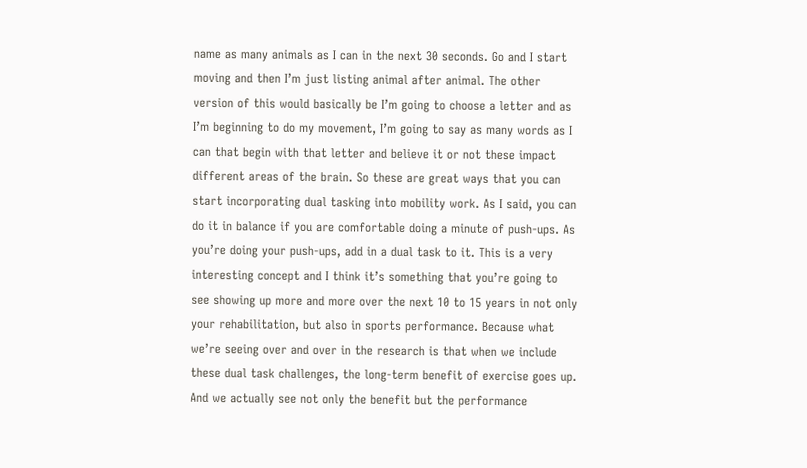name as many animals as I can in the next 30 seconds. Go and I start moving and then I’m just listing animal after animal. The other version of this would basically be I’m going to choose a letter and as I’m beginning to do my movement, I’m going to say as many words as I can that begin with that letter and believe it or not these impact different areas of the brain. So these are great ways that you can start incorporating dual tasking into mobility work. As I said, you can do it in balance if you are comfortable doing a minute of push-ups. As you’re doing your push-ups, add in a dual task to it. This is a very interesting concept and I think it’s something that you’re going to see showing up more and more over the next 10 to 15 years in not only your rehabilitation, but also in sports performance. Because what we’re seeing over and over in the research is that when we include these dual task challenges, the long-term benefit of exercise goes up. And we actually see not only the benefit but the performance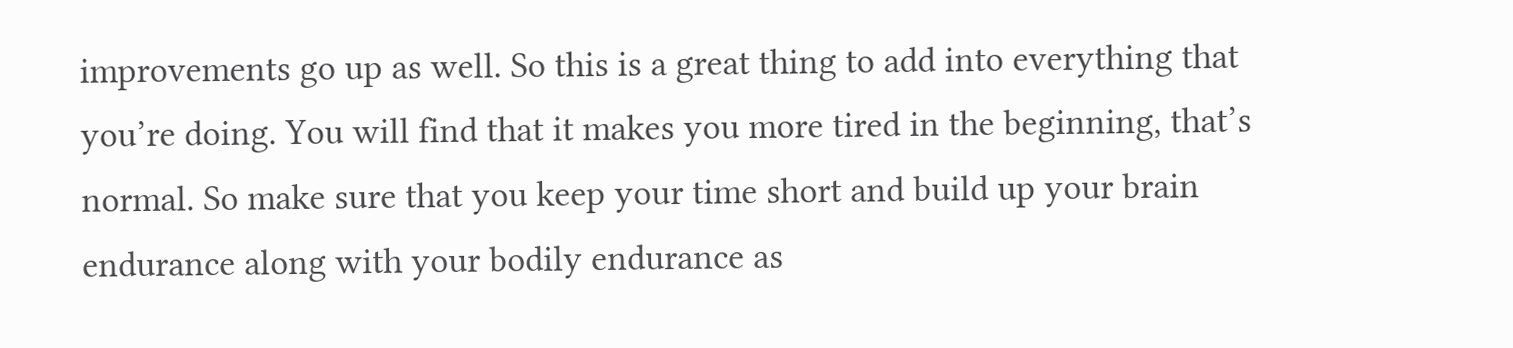improvements go up as well. So this is a great thing to add into everything that you’re doing. You will find that it makes you more tired in the beginning, that’s normal. So make sure that you keep your time short and build up your brain endurance along with your bodily endurance as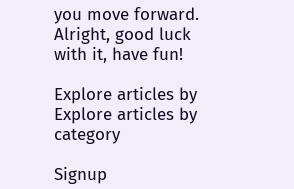you move forward. Alright, good luck with it, have fun!

Explore articles by
Explore articles by category

Signup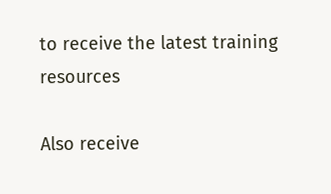to receive the latest training resources

Also receive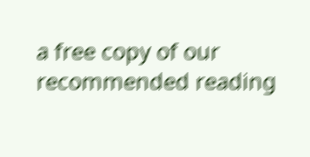a free copy of our recommended reading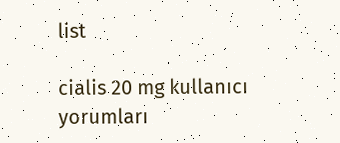list

cialis 20 mg kullanıcı yorumları